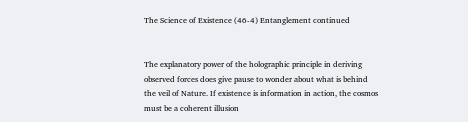The Science of Existence (46-4) Entanglement continued


The explanatory power of the holographic principle in deriving observed forces does give pause to wonder about what is behind the veil of Nature. If existence is information in action, the cosmos must be a coherent illusion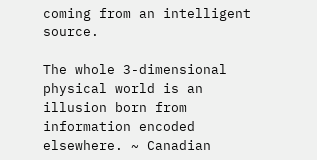coming from an intelligent source.

The whole 3-dimensional physical world is an illusion born from information encoded elsewhere. ~ Canadian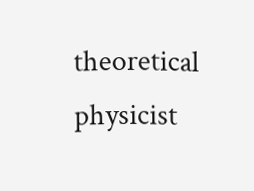theoretical physicist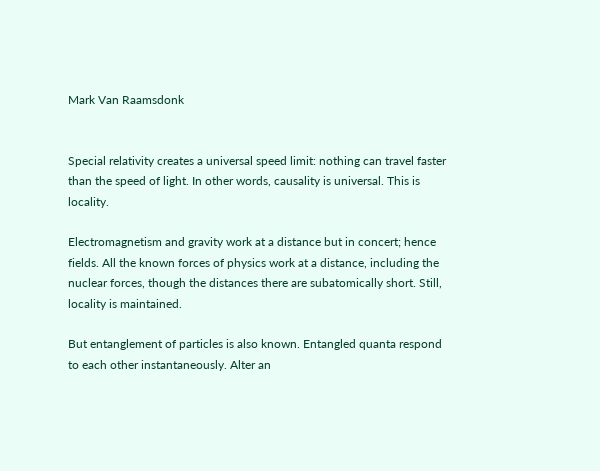Mark Van Raamsdonk


Special relativity creates a universal speed limit: nothing can travel faster than the speed of light. In other words, causality is universal. This is locality.

Electromagnetism and gravity work at a distance but in concert; hence fields. All the known forces of physics work at a distance, including the nuclear forces, though the distances there are subatomically short. Still, locality is maintained.

But entanglement of particles is also known. Entangled quanta respond to each other instantaneously. Alter an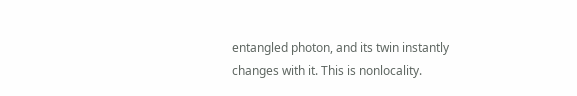entangled photon, and its twin instantly changes with it. This is nonlocality.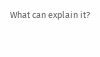What can explain it?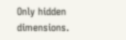Only hidden dimensions.